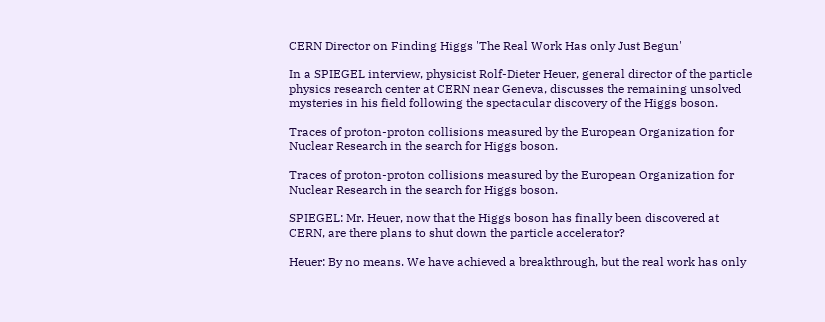CERN Director on Finding Higgs 'The Real Work Has only Just Begun'

In a SPIEGEL interview, physicist Rolf-Dieter Heuer, general director of the particle physics research center at CERN near Geneva, discusses the remaining unsolved mysteries in his field following the spectacular discovery of the Higgs boson.

Traces of proton-proton collisions measured by the European Organization for Nuclear Research in the search for Higgs boson.

Traces of proton-proton collisions measured by the European Organization for Nuclear Research in the search for Higgs boson.

SPIEGEL: Mr. Heuer, now that the Higgs boson has finally been discovered at CERN, are there plans to shut down the particle accelerator?

Heuer: By no means. We have achieved a breakthrough, but the real work has only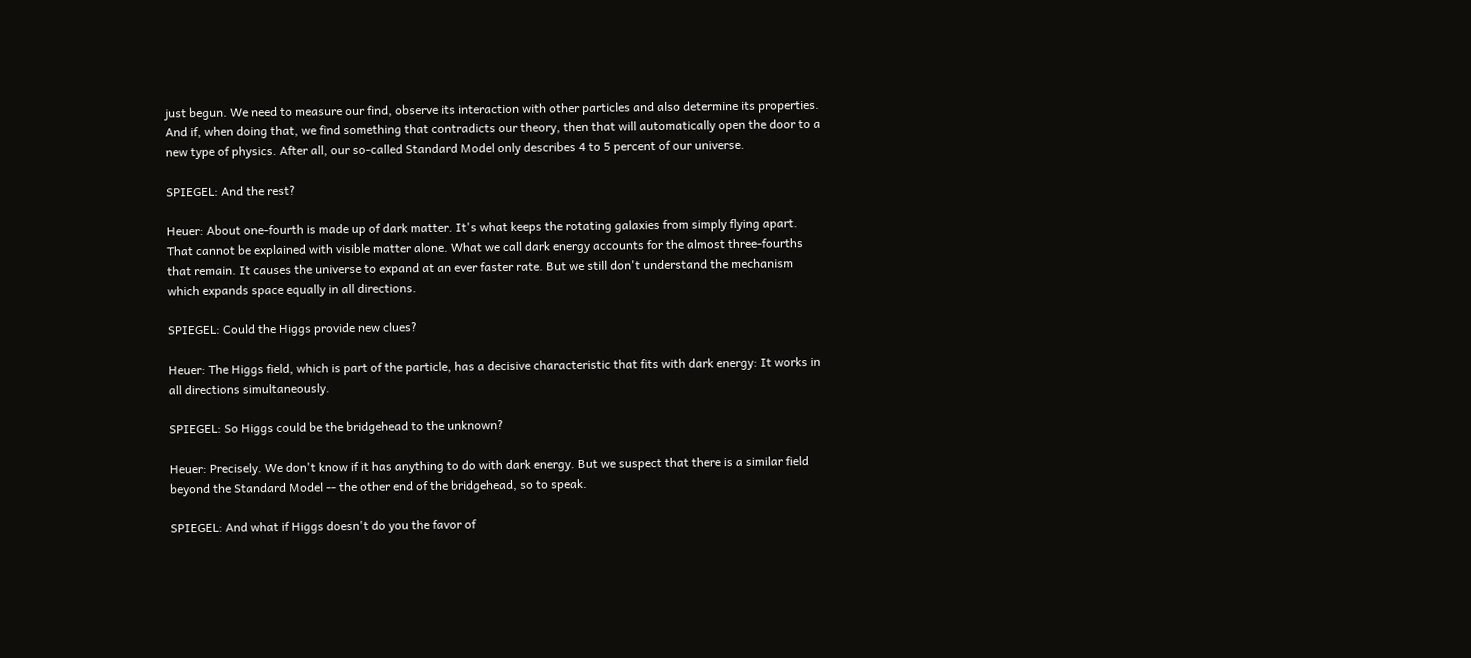just begun. We need to measure our find, observe its interaction with other particles and also determine its properties. And if, when doing that, we find something that contradicts our theory, then that will automatically open the door to a new type of physics. After all, our so-called Standard Model only describes 4 to 5 percent of our universe.

SPIEGEL: And the rest?

Heuer: About one-fourth is made up of dark matter. It's what keeps the rotating galaxies from simply flying apart. That cannot be explained with visible matter alone. What we call dark energy accounts for the almost three-fourths that remain. It causes the universe to expand at an ever faster rate. But we still don't understand the mechanism which expands space equally in all directions.

SPIEGEL: Could the Higgs provide new clues?

Heuer: The Higgs field, which is part of the particle, has a decisive characteristic that fits with dark energy: It works in all directions simultaneously.

SPIEGEL: So Higgs could be the bridgehead to the unknown?

Heuer: Precisely. We don't know if it has anything to do with dark energy. But we suspect that there is a similar field beyond the Standard Model -- the other end of the bridgehead, so to speak.

SPIEGEL: And what if Higgs doesn't do you the favor of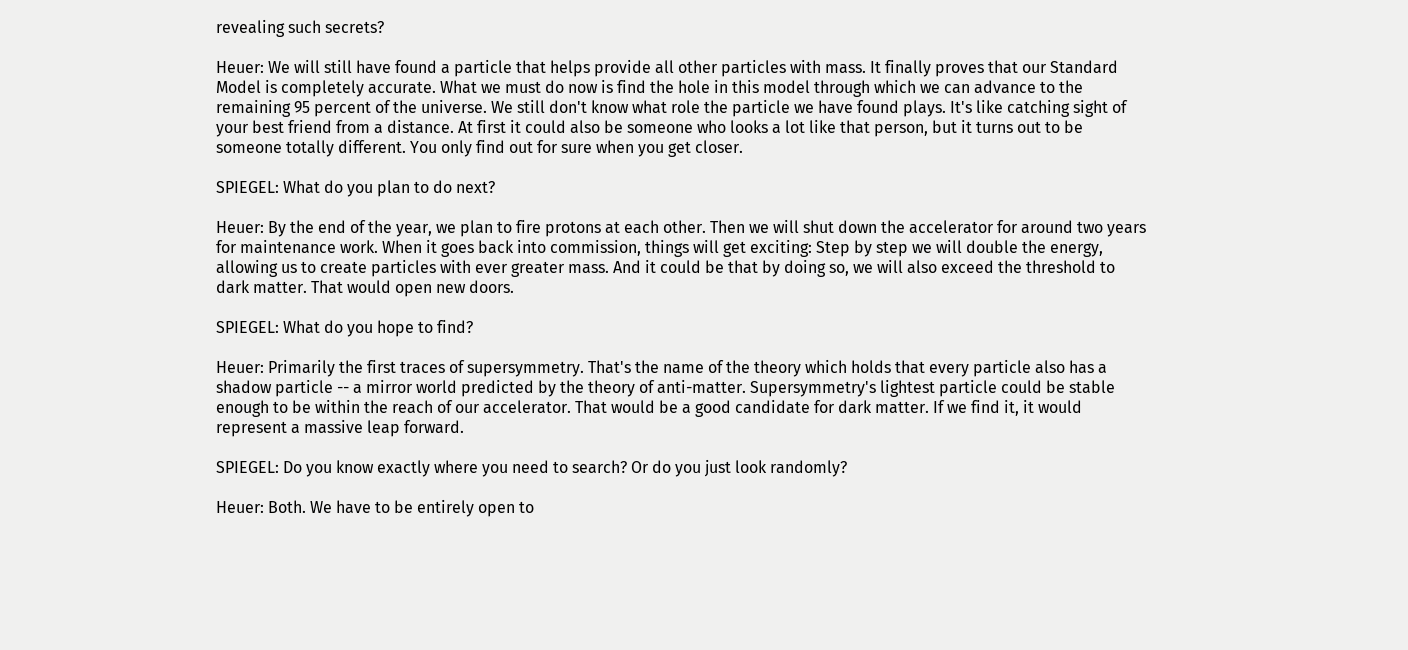revealing such secrets?

Heuer: We will still have found a particle that helps provide all other particles with mass. It finally proves that our Standard Model is completely accurate. What we must do now is find the hole in this model through which we can advance to the remaining 95 percent of the universe. We still don't know what role the particle we have found plays. It's like catching sight of your best friend from a distance. At first it could also be someone who looks a lot like that person, but it turns out to be someone totally different. You only find out for sure when you get closer.

SPIEGEL: What do you plan to do next?

Heuer: By the end of the year, we plan to fire protons at each other. Then we will shut down the accelerator for around two years for maintenance work. When it goes back into commission, things will get exciting: Step by step we will double the energy, allowing us to create particles with ever greater mass. And it could be that by doing so, we will also exceed the threshold to dark matter. That would open new doors.

SPIEGEL: What do you hope to find?

Heuer: Primarily the first traces of supersymmetry. That's the name of the theory which holds that every particle also has a shadow particle -- a mirror world predicted by the theory of anti-matter. Supersymmetry's lightest particle could be stable enough to be within the reach of our accelerator. That would be a good candidate for dark matter. If we find it, it would represent a massive leap forward.

SPIEGEL: Do you know exactly where you need to search? Or do you just look randomly?

Heuer: Both. We have to be entirely open to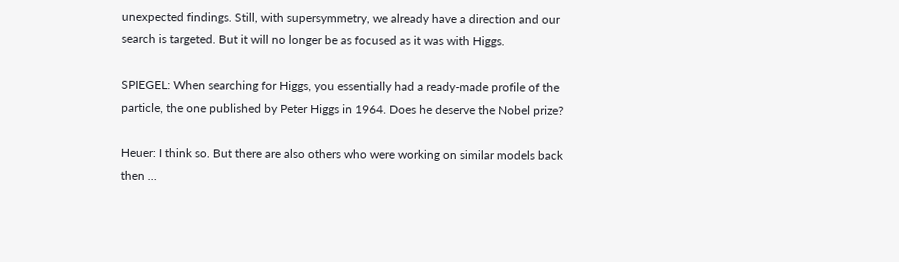unexpected findings. Still, with supersymmetry, we already have a direction and our search is targeted. But it will no longer be as focused as it was with Higgs.

SPIEGEL: When searching for Higgs, you essentially had a ready-made profile of the particle, the one published by Peter Higgs in 1964. Does he deserve the Nobel prize?

Heuer: I think so. But there are also others who were working on similar models back then …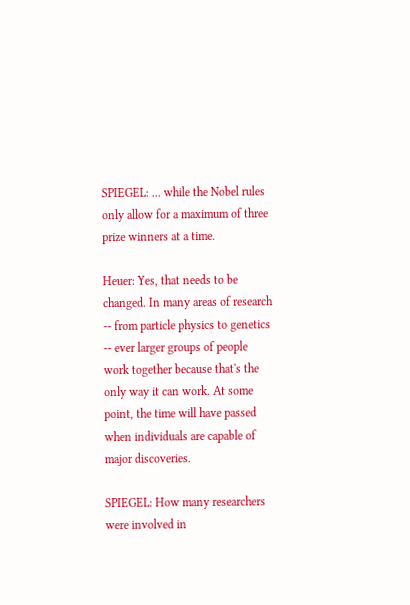SPIEGEL: … while the Nobel rules only allow for a maximum of three prize winners at a time.

Heuer: Yes, that needs to be changed. In many areas of research -- from particle physics to genetics -- ever larger groups of people work together because that's the only way it can work. At some point, the time will have passed when individuals are capable of major discoveries.

SPIEGEL: How many researchers were involved in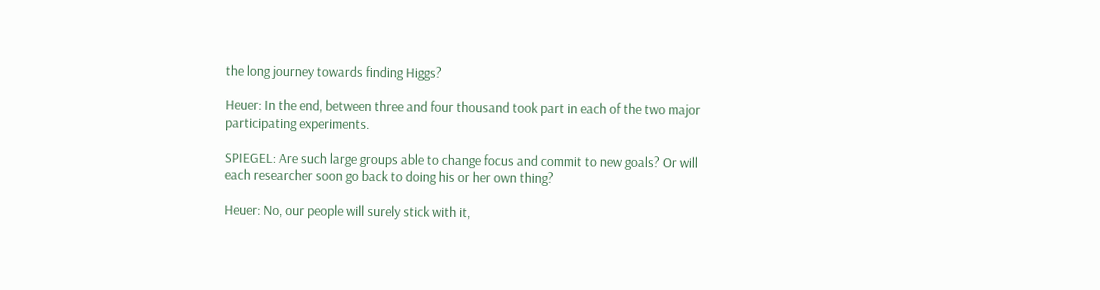the long journey towards finding Higgs?

Heuer: In the end, between three and four thousand took part in each of the two major participating experiments.

SPIEGEL: Are such large groups able to change focus and commit to new goals? Or will each researcher soon go back to doing his or her own thing?

Heuer: No, our people will surely stick with it,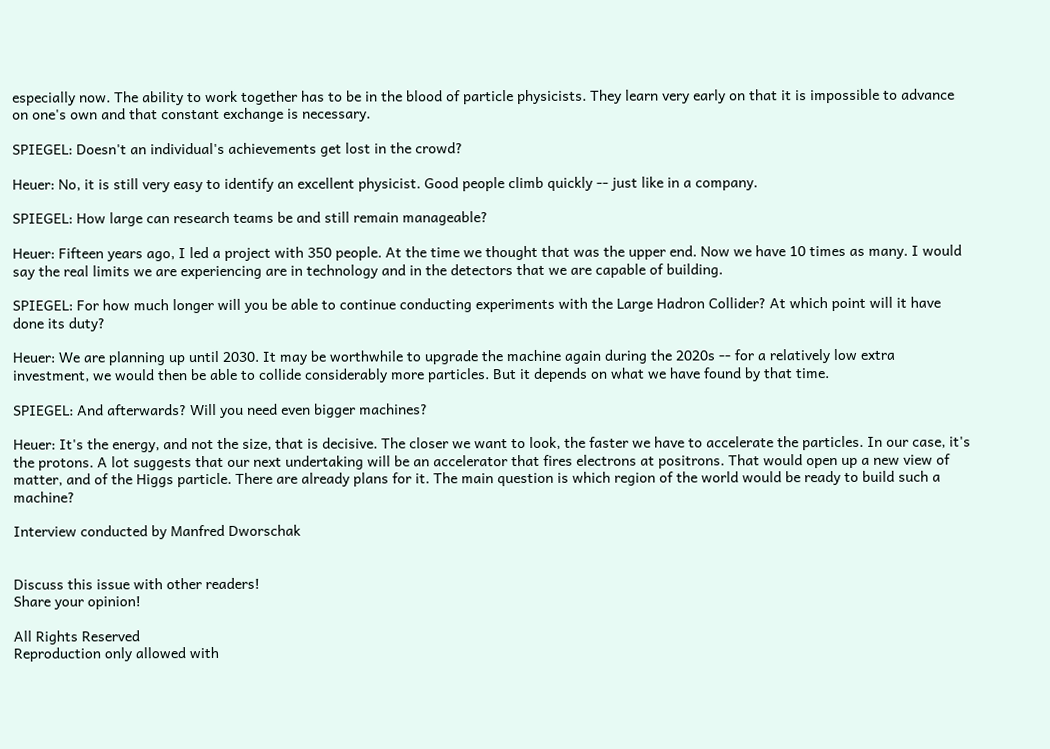especially now. The ability to work together has to be in the blood of particle physicists. They learn very early on that it is impossible to advance on one's own and that constant exchange is necessary.

SPIEGEL: Doesn't an individual's achievements get lost in the crowd?

Heuer: No, it is still very easy to identify an excellent physicist. Good people climb quickly -- just like in a company.

SPIEGEL: How large can research teams be and still remain manageable?

Heuer: Fifteen years ago, I led a project with 350 people. At the time we thought that was the upper end. Now we have 10 times as many. I would say the real limits we are experiencing are in technology and in the detectors that we are capable of building.

SPIEGEL: For how much longer will you be able to continue conducting experiments with the Large Hadron Collider? At which point will it have done its duty?

Heuer: We are planning up until 2030. It may be worthwhile to upgrade the machine again during the 2020s -- for a relatively low extra investment, we would then be able to collide considerably more particles. But it depends on what we have found by that time.

SPIEGEL: And afterwards? Will you need even bigger machines?

Heuer: It's the energy, and not the size, that is decisive. The closer we want to look, the faster we have to accelerate the particles. In our case, it's the protons. A lot suggests that our next undertaking will be an accelerator that fires electrons at positrons. That would open up a new view of matter, and of the Higgs particle. There are already plans for it. The main question is which region of the world would be ready to build such a machine?

Interview conducted by Manfred Dworschak


Discuss this issue with other readers!
Share your opinion!

All Rights Reserved
Reproduction only allowed with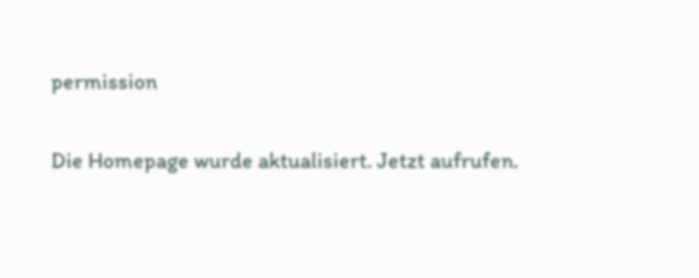permission

Die Homepage wurde aktualisiert. Jetzt aufrufen.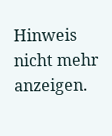Hinweis nicht mehr anzeigen.